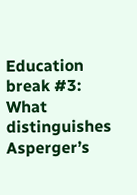Education break #3:
What distinguishes Asperger’s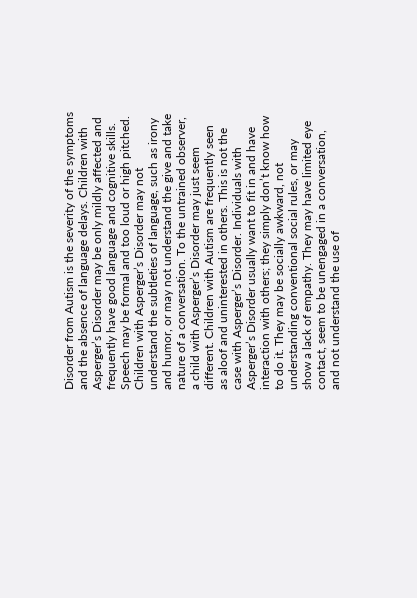Disorder from Autism is the severity of the symptoms and the absence of language delays. Children with Asperger’s Disorder may be only mildly affected and frequently have good language and cognitive skills. Speech may be formal and too loud or high pitched. Children with Asperger’s Disorder may not understand the subtleties of language, such as irony and humor, or may not understand the give and take nature of a conversation. To the untrained observer, a child with Asperger’s Disorder may just seem different. Children with Autism are frequently seen as aloof and uninterested in others. This is not the case with Asperger’s Disorder. Individuals with Asperger’s Disorder usually want to fit in and have interaction with others; they simply don’t know how to do it. They may be socially awkward, not understanding conventional social rules, or may show a lack of empathy. They may have limited eye contact, seem to be unengaged in a conversation, and not understand the use of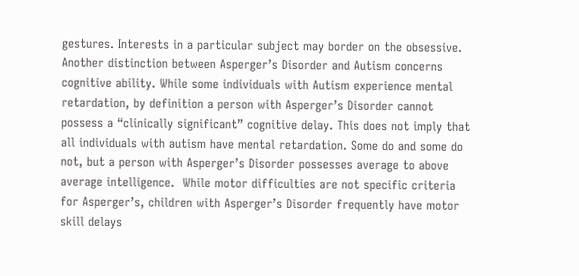gestures. Interests in a particular subject may border on the obsessive. Another distinction between Asperger’s Disorder and Autism concerns cognitive ability. While some individuals with Autism experience mental retardation, by definition a person with Asperger’s Disorder cannot possess a “clinically significant” cognitive delay. This does not imply that all individuals with autism have mental retardation. Some do and some do not, but a person with Asperger’s Disorder possesses average to above average intelligence.  While motor difficulties are not specific criteria for Asperger’s, children with Asperger’s Disorder frequently have motor skill delays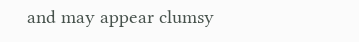and may appear clumsy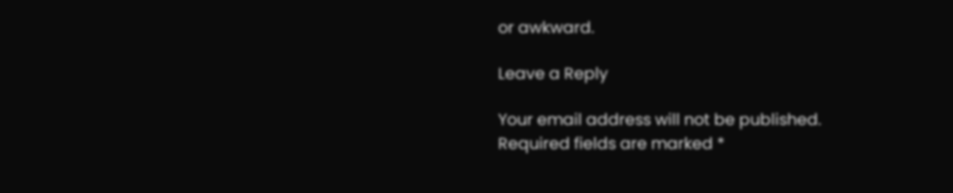or awkward.

Leave a Reply

Your email address will not be published. Required fields are marked *